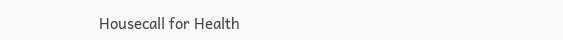Housecall for Health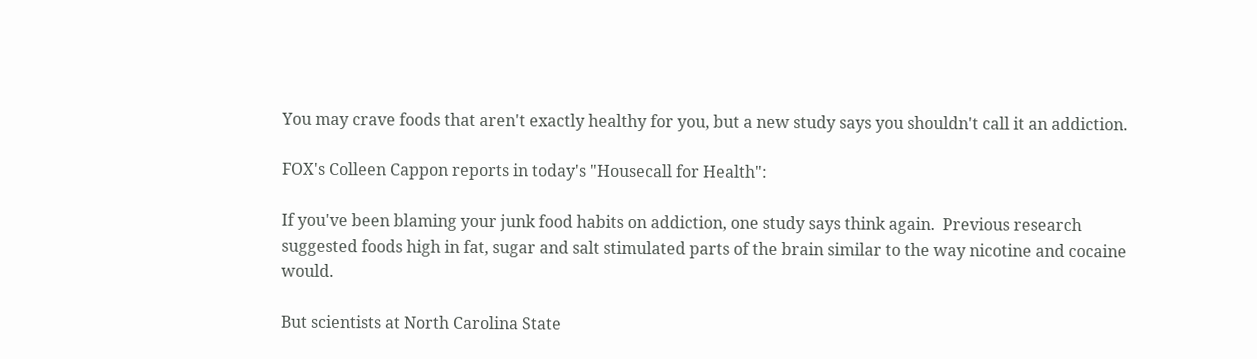You may crave foods that aren't exactly healthy for you, but a new study says you shouldn't call it an addiction.

FOX's Colleen Cappon reports in today's "Housecall for Health":

If you've been blaming your junk food habits on addiction, one study says think again.  Previous research suggested foods high in fat, sugar and salt stimulated parts of the brain similar to the way nicotine and cocaine would.

But scientists at North Carolina State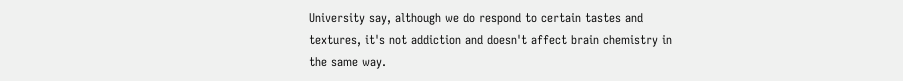University say, although we do respond to certain tastes and textures, it's not addiction and doesn't affect brain chemistry in the same way.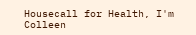Housecall for Health, I'm Colleen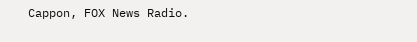Cappon, FOX News Radio.